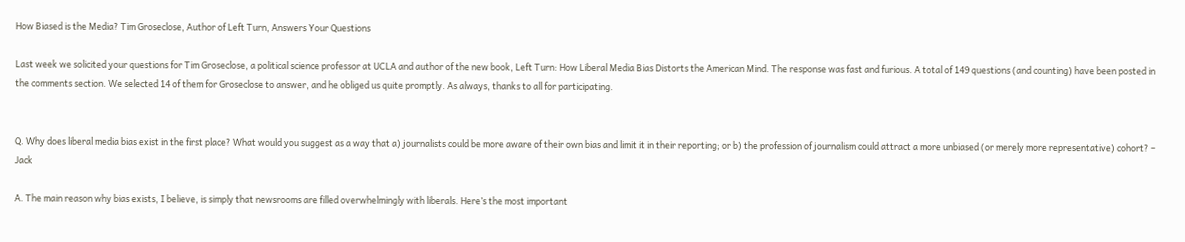How Biased is the Media? Tim Groseclose, Author of Left Turn, Answers Your Questions

Last week we solicited your questions for Tim Groseclose, a political science professor at UCLA and author of the new book, Left Turn: How Liberal Media Bias Distorts the American Mind. The response was fast and furious. A total of 149 questions (and counting) have been posted in the comments section. We selected 14 of them for Groseclose to answer, and he obliged us quite promptly. As always, thanks to all for participating.


Q. Why does liberal media bias exist in the first place? What would you suggest as a way that a) journalists could be more aware of their own bias and limit it in their reporting; or b) the profession of journalism could attract a more unbiased (or merely more representative) cohort? – Jack

A. The main reason why bias exists, I believe, is simply that newsrooms are filled overwhelmingly with liberals. Here’s the most important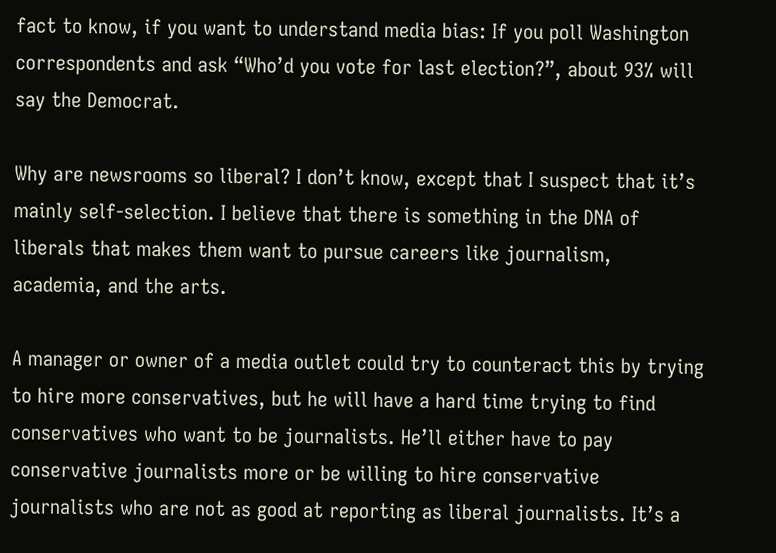fact to know, if you want to understand media bias: If you poll Washington correspondents and ask “Who’d you vote for last election?”, about 93% will say the Democrat.

Why are newsrooms so liberal? I don’t know, except that I suspect that it’s mainly self-selection. I believe that there is something in the DNA of liberals that makes them want to pursue careers like journalism, academia, and the arts.

A manager or owner of a media outlet could try to counteract this by trying to hire more conservatives, but he will have a hard time trying to find conservatives who want to be journalists. He’ll either have to pay conservative journalists more or be willing to hire conservative journalists who are not as good at reporting as liberal journalists. It’s a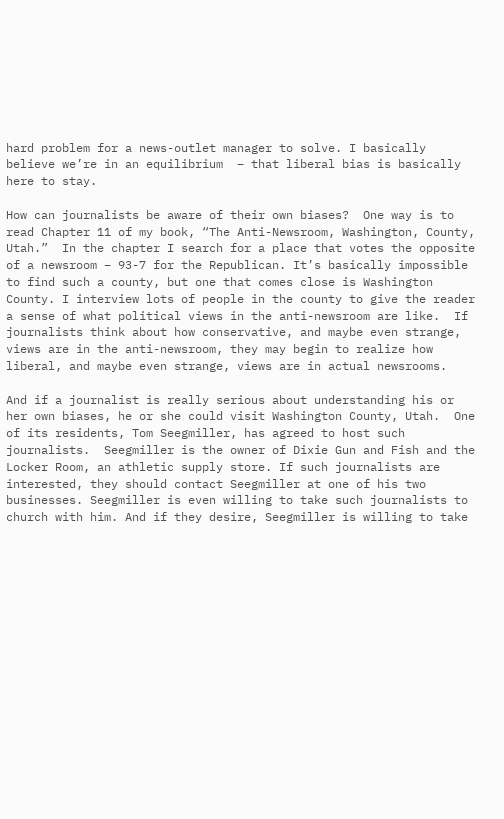hard problem for a news-outlet manager to solve. I basically believe we’re in an equilibrium  – that liberal bias is basically here to stay.

How can journalists be aware of their own biases?  One way is to read Chapter 11 of my book, “The Anti-Newsroom, Washington, County, Utah.”  In the chapter I search for a place that votes the opposite of a newsroom – 93-7 for the Republican. It’s basically impossible to find such a county, but one that comes close is Washington County. I interview lots of people in the county to give the reader a sense of what political views in the anti-newsroom are like.  If journalists think about how conservative, and maybe even strange, views are in the anti-newsroom, they may begin to realize how liberal, and maybe even strange, views are in actual newsrooms.

And if a journalist is really serious about understanding his or her own biases, he or she could visit Washington County, Utah.  One of its residents, Tom Seegmiller, has agreed to host such journalists.  Seegmiller is the owner of Dixie Gun and Fish and the Locker Room, an athletic supply store. If such journalists are interested, they should contact Seegmiller at one of his two businesses. Seegmiller is even willing to take such journalists to church with him. And if they desire, Seegmiller is willing to take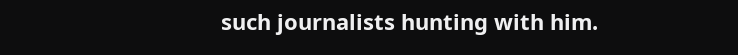such journalists hunting with him.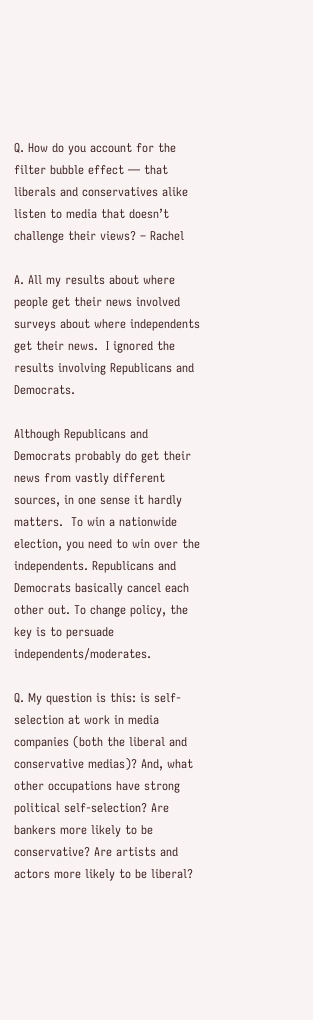Q. How do you account for the filter bubble effect — that liberals and conservatives alike listen to media that doesn’t challenge their views? – Rachel

A. All my results about where people get their news involved surveys about where independents get their news.  I ignored the results involving Republicans and Democrats.

Although Republicans and Democrats probably do get their news from vastly different sources, in one sense it hardly matters.  To win a nationwide election, you need to win over the independents. Republicans and Democrats basically cancel each other out. To change policy, the key is to persuade independents/moderates.

Q. My question is this: is self-selection at work in media companies (both the liberal and conservative medias)? And, what other occupations have strong political self-selection? Are bankers more likely to be conservative? Are artists and actors more likely to be liberal?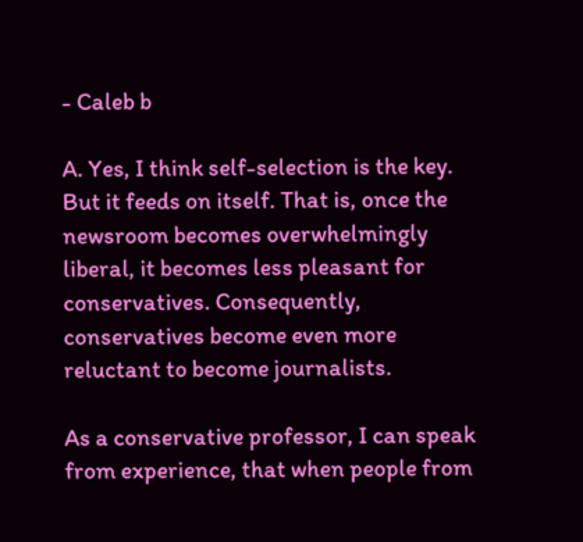- Caleb b

A. Yes, I think self-selection is the key. But it feeds on itself. That is, once the newsroom becomes overwhelmingly liberal, it becomes less pleasant for conservatives. Consequently, conservatives become even more reluctant to become journalists.

As a conservative professor, I can speak from experience, that when people from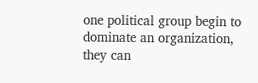one political group begin to dominate an organization, they can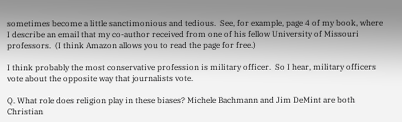sometimes become a little sanctimonious and tedious.  See, for example, page 4 of my book, where I describe an email that my co-author received from one of his fellow University of Missouri professors.  (I think Amazon allows you to read the page for free.)

I think probably the most conservative profession is military officer.  So I hear, military officers vote about the opposite way that journalists vote.

Q. What role does religion play in these biases? Michele Bachmann and Jim DeMint are both Christian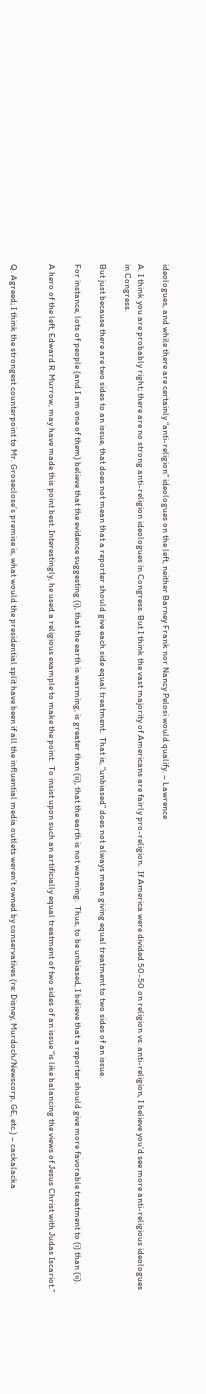ideologues, and while there are certainly “anti-religion” ideologues on the left, neither Barney Frank nor Nancy Pelosi would qualify. – Lawrence

A. I think you are probably right; there are no strong anti-religion ideologues in Congress. But I think the vast majority of Americans are fairly pro-religion.  If America were divided 50-50 on religion vs. anti-religion, I believe you’d see more anti-religious ideologues in Congress.

But just because there are two sides to an issue, that does not mean that a reporter should give each side equal treatment.  That is, “unbiased” does not always mean giving equal treatment to two sides of an issue.

For instance, lots of people (and I am one of them) believe that the evidence suggesting (i), that the earth is warming, is greater than (ii), that the earth is not warming.  Thus, to be unbiased, I believe that a reporter should give more favorable treatment to (i) than (ii).

A hero of the left, Edward R. Murrow, may have made this point best. Interestingly, he used a religious example to make the point:  To insist upon such an artificially equal treatment of two sides of an issue “is like balancing the views of Jesus Christ with Judas Iscariot.”


Q. Agreed; I think the strongest counterpoint to Mr. Groseclose’s premise is, what would the presidential split have been if all the influential media outlets weren’t owned by conservatives (re: Disney, Murdoch/Newscorp, GE, etc.) – cackalacka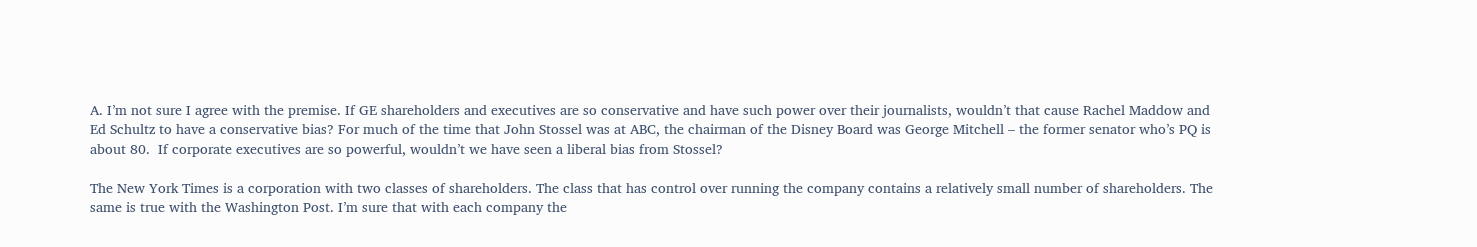A. I’m not sure I agree with the premise. If GE shareholders and executives are so conservative and have such power over their journalists, wouldn’t that cause Rachel Maddow and Ed Schultz to have a conservative bias? For much of the time that John Stossel was at ABC, the chairman of the Disney Board was George Mitchell – the former senator who’s PQ is about 80.  If corporate executives are so powerful, wouldn’t we have seen a liberal bias from Stossel?

The New York Times is a corporation with two classes of shareholders. The class that has control over running the company contains a relatively small number of shareholders. The same is true with the Washington Post. I’m sure that with each company the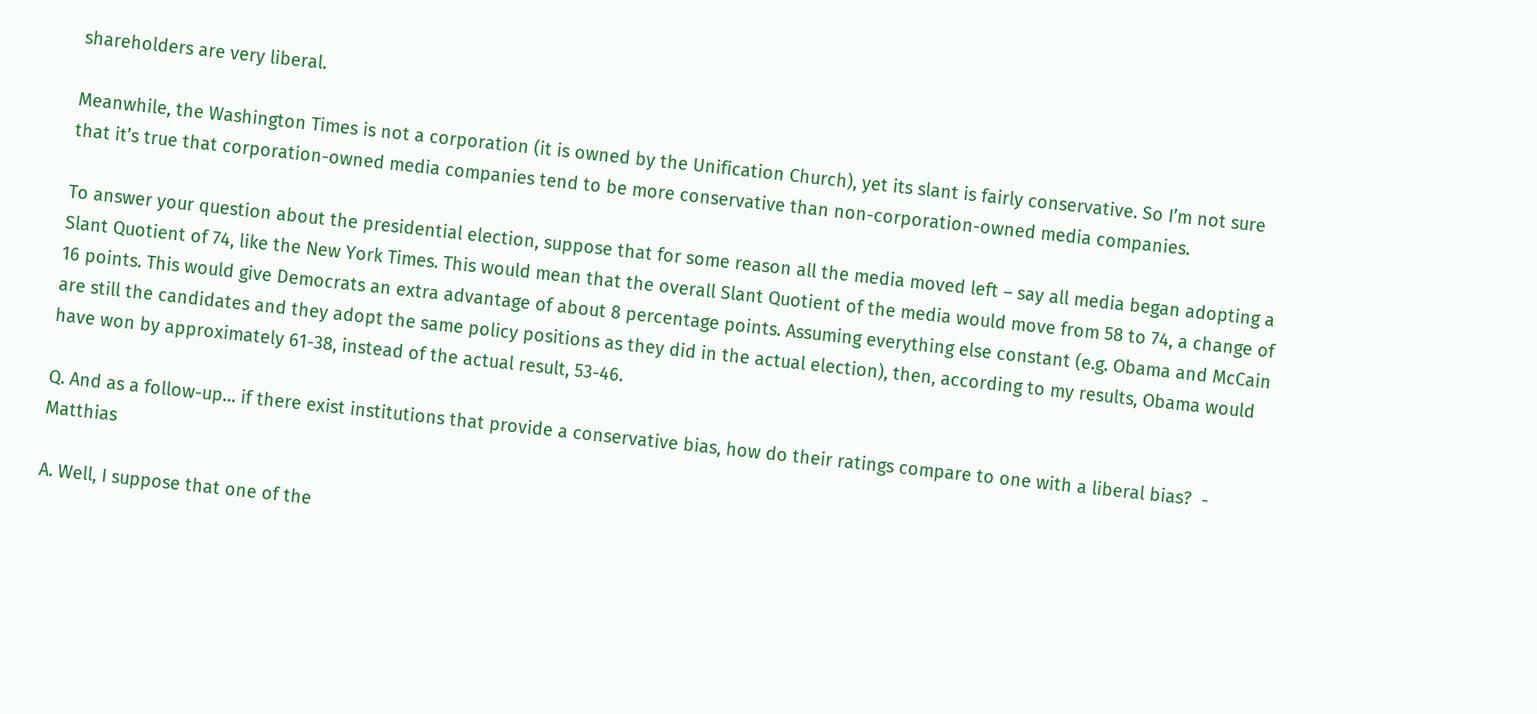shareholders are very liberal.

Meanwhile, the Washington Times is not a corporation (it is owned by the Unification Church), yet its slant is fairly conservative. So I’m not sure that it’s true that corporation-owned media companies tend to be more conservative than non-corporation-owned media companies.

To answer your question about the presidential election, suppose that for some reason all the media moved left – say all media began adopting a Slant Quotient of 74, like the New York Times. This would mean that the overall Slant Quotient of the media would move from 58 to 74, a change of 16 points. This would give Democrats an extra advantage of about 8 percentage points. Assuming everything else constant (e.g. Obama and McCain are still the candidates and they adopt the same policy positions as they did in the actual election), then, according to my results, Obama would have won by approximately 61-38, instead of the actual result, 53-46.

Q. And as a follow-up… if there exist institutions that provide a conservative bias, how do their ratings compare to one with a liberal bias?  - Matthias

A. Well, I suppose that one of the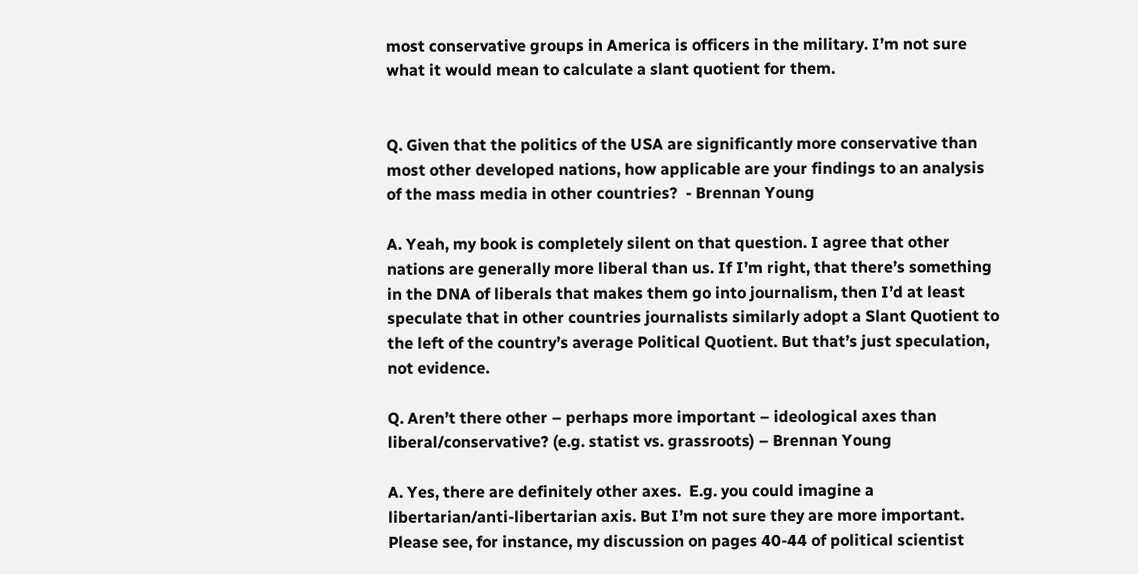most conservative groups in America is officers in the military. I’m not sure what it would mean to calculate a slant quotient for them.


Q. Given that the politics of the USA are significantly more conservative than most other developed nations, how applicable are your findings to an analysis of the mass media in other countries?  - Brennan Young

A. Yeah, my book is completely silent on that question. I agree that other nations are generally more liberal than us. If I’m right, that there’s something in the DNA of liberals that makes them go into journalism, then I’d at least speculate that in other countries journalists similarly adopt a Slant Quotient to the left of the country’s average Political Quotient. But that’s just speculation, not evidence.

Q. Aren’t there other – perhaps more important – ideological axes than liberal/conservative? (e.g. statist vs. grassroots) – Brennan Young

A. Yes, there are definitely other axes.  E.g. you could imagine a libertarian/anti-libertarian axis. But I’m not sure they are more important.  Please see, for instance, my discussion on pages 40-44 of political scientist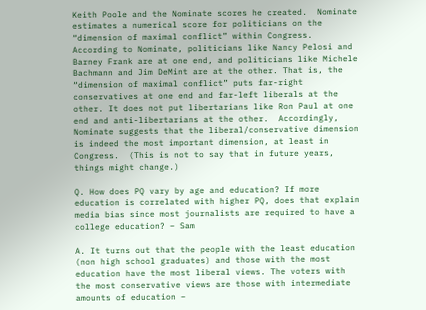Keith Poole and the Nominate scores he created.  Nominate estimates a numerical score for politicians on the “dimension of maximal conflict” within Congress.  According to Nominate, politicians like Nancy Pelosi and Barney Frank are at one end, and politicians like Michele Bachmann and Jim DeMint are at the other. That is, the “dimension of maximal conflict” puts far-right conservatives at one end and far-left liberals at the other. It does not put libertarians like Ron Paul at one end and anti-libertarians at the other.  Accordingly, Nominate suggests that the liberal/conservative dimension is indeed the most important dimension, at least in Congress.  (This is not to say that in future years, things might change.)

Q. How does PQ vary by age and education? If more education is correlated with higher PQ, does that explain media bias since most journalists are required to have a college education? – Sam

A. It turns out that the people with the least education (non high school graduates) and those with the most education have the most liberal views. The voters with the most conservative views are those with intermediate amounts of education –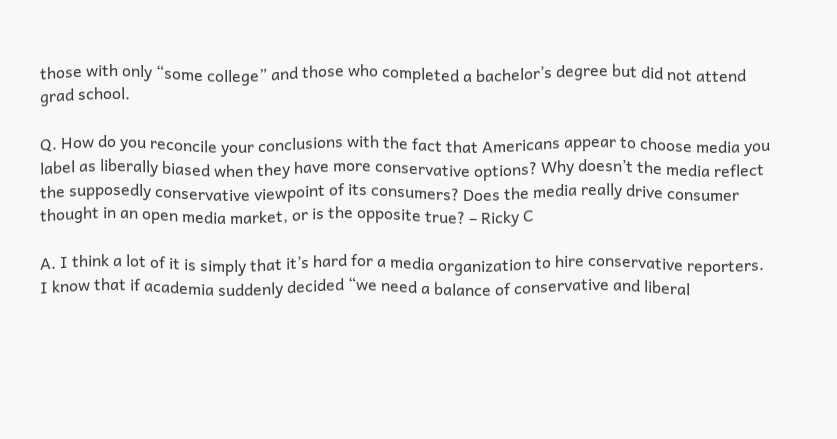those with only “some college” and those who completed a bachelor’s degree but did not attend grad school.

Q. How do you reconcile your conclusions with the fact that Americans appear to choose media you label as liberally biased when they have more conservative options? Why doesn’t the media reflect the supposedly conservative viewpoint of its consumers? Does the media really drive consumer thought in an open media market, or is the opposite true? – Ricky C

A. I think a lot of it is simply that it’s hard for a media organization to hire conservative reporters.  I know that if academia suddenly decided “we need a balance of conservative and liberal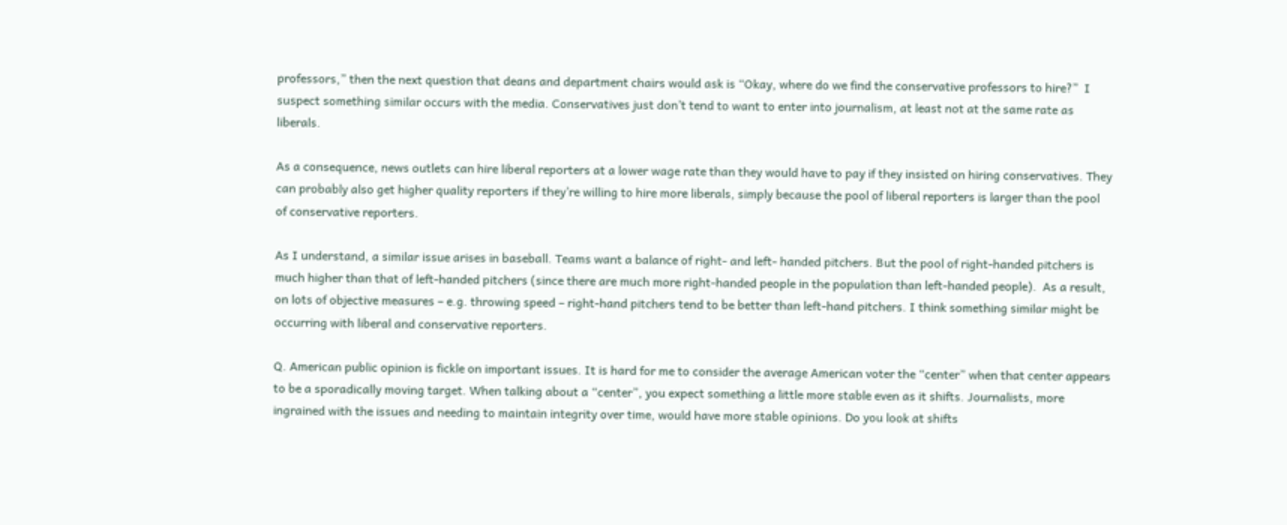professors,” then the next question that deans and department chairs would ask is “Okay, where do we find the conservative professors to hire?”  I suspect something similar occurs with the media. Conservatives just don’t tend to want to enter into journalism, at least not at the same rate as liberals.

As a consequence, news outlets can hire liberal reporters at a lower wage rate than they would have to pay if they insisted on hiring conservatives. They can probably also get higher quality reporters if they’re willing to hire more liberals, simply because the pool of liberal reporters is larger than the pool of conservative reporters.

As I understand, a similar issue arises in baseball. Teams want a balance of right- and left- handed pitchers. But the pool of right-handed pitchers is much higher than that of left-handed pitchers (since there are much more right-handed people in the population than left-handed people).  As a result, on lots of objective measures – e.g. throwing speed – right-hand pitchers tend to be better than left-hand pitchers. I think something similar might be occurring with liberal and conservative reporters.

Q. American public opinion is fickle on important issues. It is hard for me to consider the average American voter the “center” when that center appears to be a sporadically moving target. When talking about a “center”, you expect something a little more stable even as it shifts. Journalists, more ingrained with the issues and needing to maintain integrity over time, would have more stable opinions. Do you look at shifts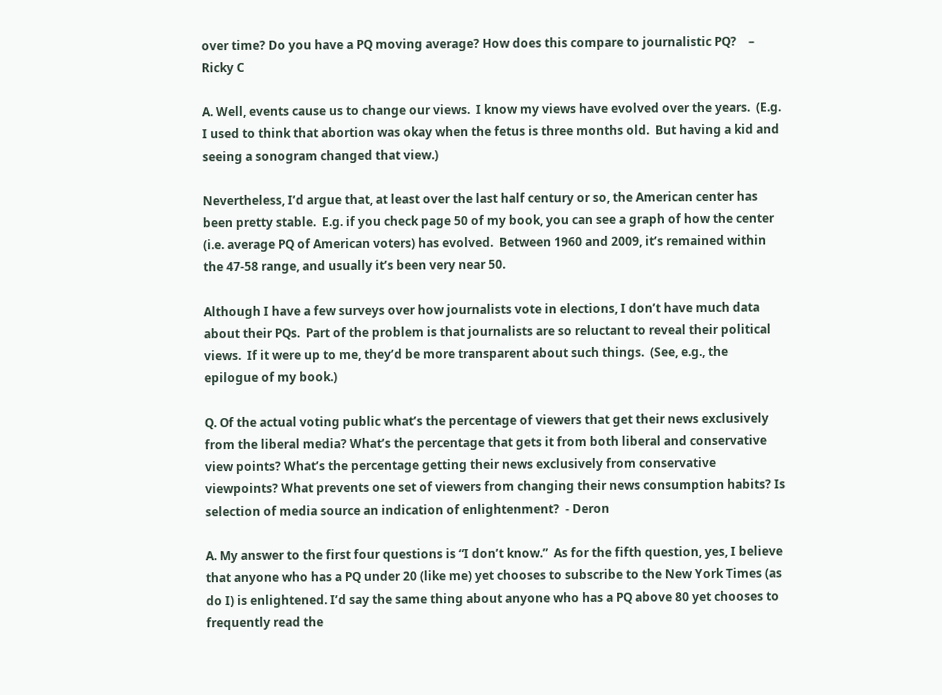over time? Do you have a PQ moving average? How does this compare to journalistic PQ?    – Ricky C

A. Well, events cause us to change our views.  I know my views have evolved over the years.  (E.g. I used to think that abortion was okay when the fetus is three months old.  But having a kid and seeing a sonogram changed that view.)

Nevertheless, I’d argue that, at least over the last half century or so, the American center has been pretty stable.  E.g. if you check page 50 of my book, you can see a graph of how the center (i.e. average PQ of American voters) has evolved.  Between 1960 and 2009, it’s remained within the 47-58 range, and usually it’s been very near 50.

Although I have a few surveys over how journalists vote in elections, I don’t have much data about their PQs.  Part of the problem is that journalists are so reluctant to reveal their political views.  If it were up to me, they’d be more transparent about such things.  (See, e.g., the epilogue of my book.)

Q. Of the actual voting public what’s the percentage of viewers that get their news exclusively from the liberal media? What’s the percentage that gets it from both liberal and conservative view points? What’s the percentage getting their news exclusively from conservative viewpoints? What prevents one set of viewers from changing their news consumption habits? Is selection of media source an indication of enlightenment?  - Deron

A. My answer to the first four questions is “I don’t know.”  As for the fifth question, yes, I believe that anyone who has a PQ under 20 (like me) yet chooses to subscribe to the New York Times (as do I) is enlightened. I’d say the same thing about anyone who has a PQ above 80 yet chooses to frequently read the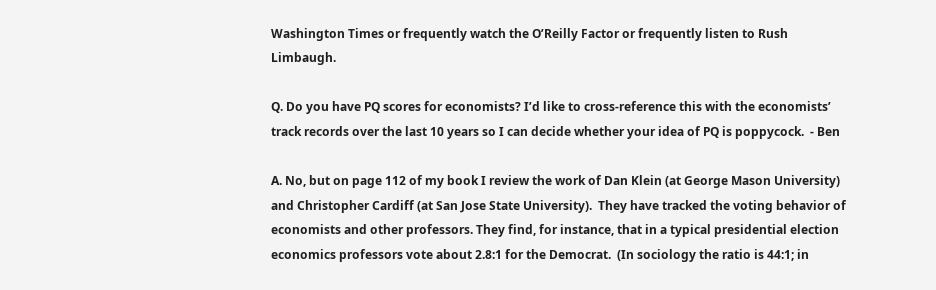Washington Times or frequently watch the O’Reilly Factor or frequently listen to Rush Limbaugh.

Q. Do you have PQ scores for economists? I’d like to cross-reference this with the economists’ track records over the last 10 years so I can decide whether your idea of PQ is poppycock.  - Ben

A. No, but on page 112 of my book I review the work of Dan Klein (at George Mason University) and Christopher Cardiff (at San Jose State University).  They have tracked the voting behavior of economists and other professors. They find, for instance, that in a typical presidential election economics professors vote about 2.8:1 for the Democrat.  (In sociology the ratio is 44:1; in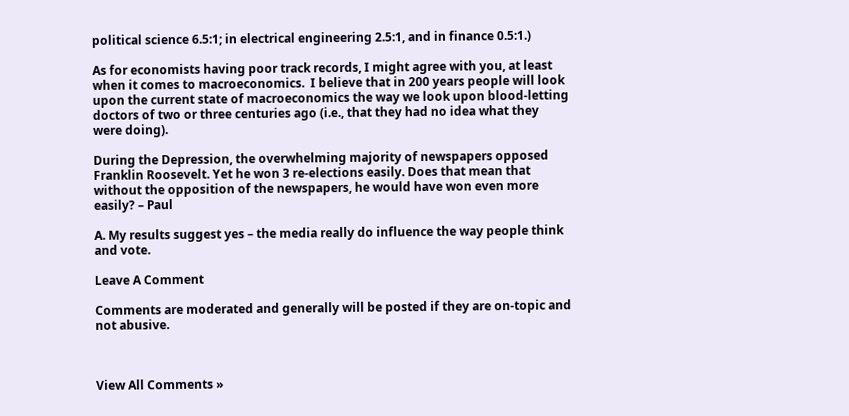political science 6.5:1; in electrical engineering 2.5:1, and in finance 0.5:1.)

As for economists having poor track records, I might agree with you, at least when it comes to macroeconomics.  I believe that in 200 years people will look upon the current state of macroeconomics the way we look upon blood-letting doctors of two or three centuries ago (i.e., that they had no idea what they were doing).

During the Depression, the overwhelming majority of newspapers opposed Franklin Roosevelt. Yet he won 3 re-elections easily. Does that mean that without the opposition of the newspapers, he would have won even more easily? – Paul

A. My results suggest yes – the media really do influence the way people think and vote.

Leave A Comment

Comments are moderated and generally will be posted if they are on-topic and not abusive.



View All Comments »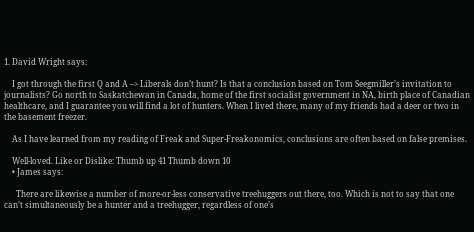1. David Wright says:

    I got through the first Q and A –> Liberals don’t hunt? Is that a conclusion based on Tom Seegmiller’s invitation to journalists? Go north to Saskatchewan in Canada, home of the first socialist government in NA, birth place of Canadian healthcare, and I guarantee you will find a lot of hunters. When I lived there, many of my friends had a deer or two in the basement freezer.

    As I have learned from my reading of Freak and Super-Freakonomics, conclusions are often based on false premises.

    Well-loved. Like or Dislike: Thumb up 41 Thumb down 10
    • James says:

      There are likewise a number of more-or-less conservative treehuggers out there, too. Which is not to say that one can’t simultaneously be a hunter and a treehugger, regardless of one’s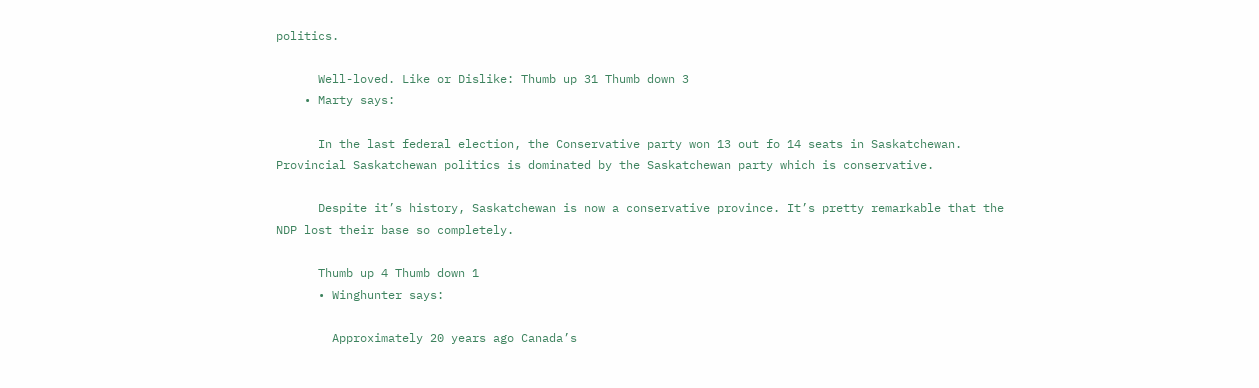politics.

      Well-loved. Like or Dislike: Thumb up 31 Thumb down 3
    • Marty says:

      In the last federal election, the Conservative party won 13 out fo 14 seats in Saskatchewan. Provincial Saskatchewan politics is dominated by the Saskatchewan party which is conservative.

      Despite it’s history, Saskatchewan is now a conservative province. It’s pretty remarkable that the NDP lost their base so completely.

      Thumb up 4 Thumb down 1
      • Winghunter says:

        Approximately 20 years ago Canada’s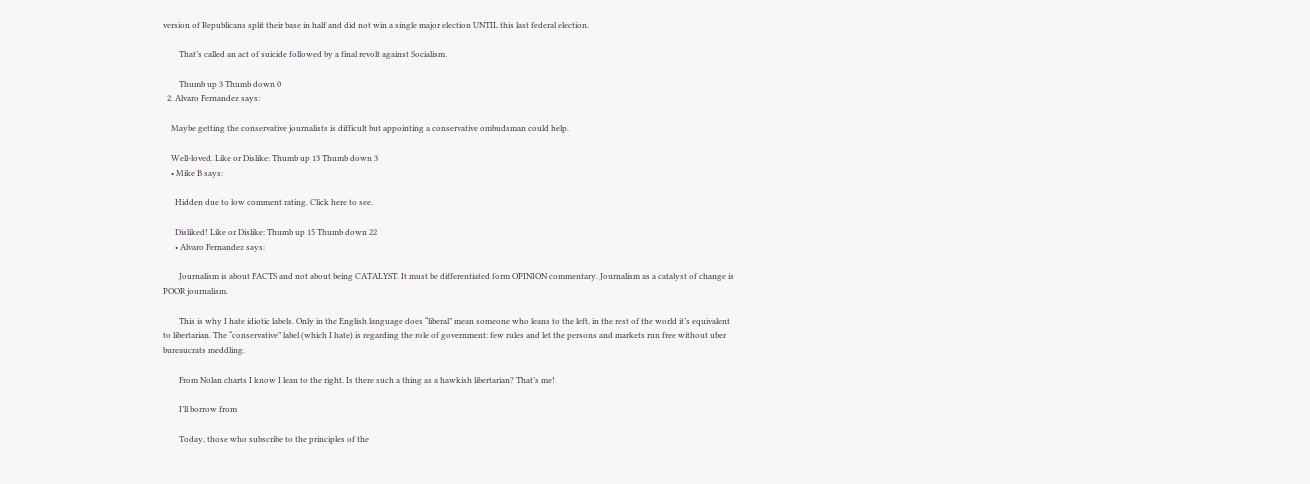version of Republicans split their base in half and did not win a single major election UNTIL this last federal election.

        That’s called an act of suicide followed by a final revolt against Socialism.

        Thumb up 3 Thumb down 0
  2. Alvaro Fernandez says:

    Maybe getting the conservative journalists is difficult but appointing a conservative ombudsman could help.

    Well-loved. Like or Dislike: Thumb up 13 Thumb down 3
    • Mike B says:

      Hidden due to low comment rating. Click here to see.

      Disliked! Like or Dislike: Thumb up 15 Thumb down 22
      • Alvaro Fernandez says:

        Journalism is about FACTS and not about being CATALYST. It must be differentiated form OPINION commentary. Journalism as a catalyst of change is POOR journalism.

        This is why I hate idiotic labels. Only in the English language does “liberal” mean someone who leans to the left, in the rest of the world it’s equivalent to libertarian. The “conservative” label (which I hate) is regarding the role of government: few rules and let the persons and markets run free without uber bureaucrats meddling.

        From Nolan charts I know I lean to the right. Is there such a thing as a hawkish libertarian? That’s me!

        I’ll borrow from

        Today, those who subscribe to the principles of the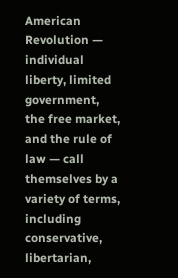American Revolution — individual liberty, limited government, the free market, and the rule of law — call themselves by a variety of terms, including conservative, libertarian,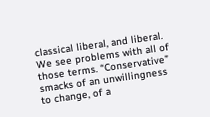classical liberal, and liberal. We see problems with all of those terms. “Conservative” smacks of an unwillingness to change, of a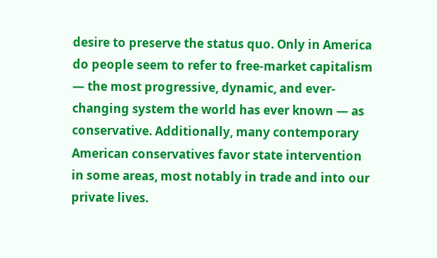desire to preserve the status quo. Only in America do people seem to refer to free-market capitalism — the most progressive, dynamic, and ever-changing system the world has ever known — as conservative. Additionally, many contemporary American conservatives favor state intervention in some areas, most notably in trade and into our private lives.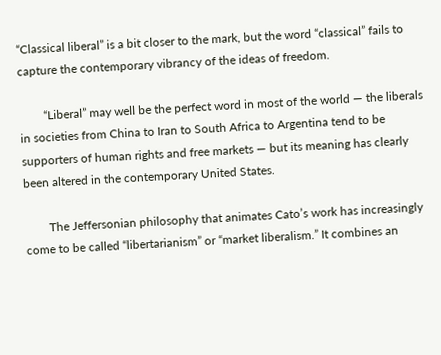“Classical liberal” is a bit closer to the mark, but the word “classical” fails to capture the contemporary vibrancy of the ideas of freedom.

        “Liberal” may well be the perfect word in most of the world — the liberals in societies from China to Iran to South Africa to Argentina tend to be supporters of human rights and free markets — but its meaning has clearly been altered in the contemporary United States.

        The Jeffersonian philosophy that animates Cato’s work has increasingly come to be called “libertarianism” or “market liberalism.” It combines an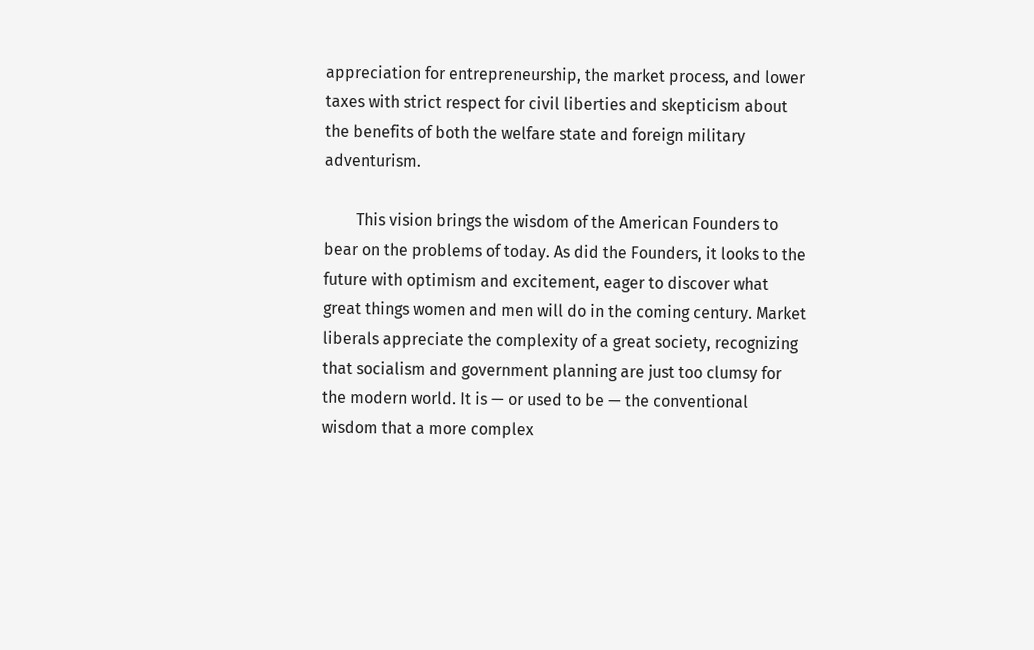appreciation for entrepreneurship, the market process, and lower taxes with strict respect for civil liberties and skepticism about the benefits of both the welfare state and foreign military adventurism.

        This vision brings the wisdom of the American Founders to bear on the problems of today. As did the Founders, it looks to the future with optimism and excitement, eager to discover what great things women and men will do in the coming century. Market liberals appreciate the complexity of a great society, recognizing that socialism and government planning are just too clumsy for the modern world. It is — or used to be — the conventional wisdom that a more complex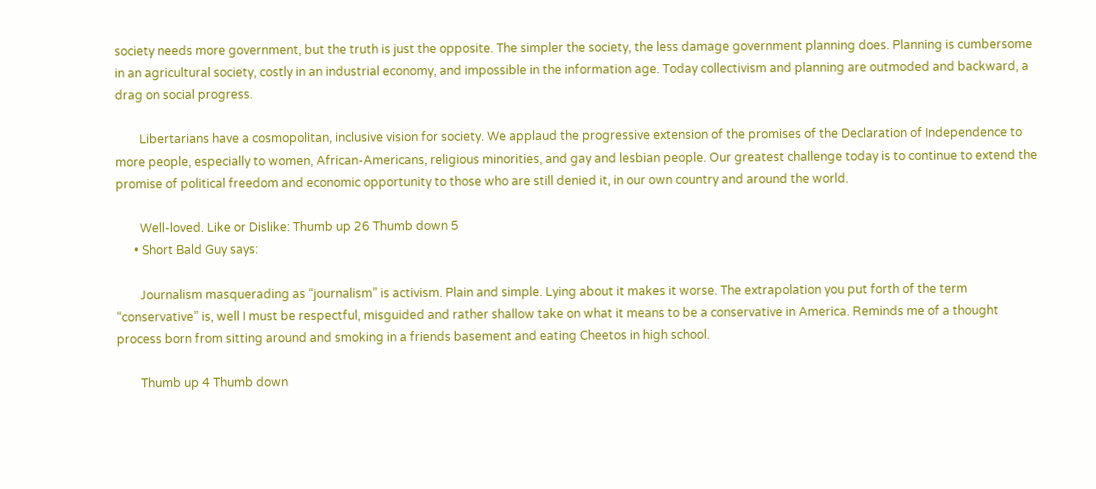society needs more government, but the truth is just the opposite. The simpler the society, the less damage government planning does. Planning is cumbersome in an agricultural society, costly in an industrial economy, and impossible in the information age. Today collectivism and planning are outmoded and backward, a drag on social progress.

        Libertarians have a cosmopolitan, inclusive vision for society. We applaud the progressive extension of the promises of the Declaration of Independence to more people, especially to women, African-Americans, religious minorities, and gay and lesbian people. Our greatest challenge today is to continue to extend the promise of political freedom and economic opportunity to those who are still denied it, in our own country and around the world.

        Well-loved. Like or Dislike: Thumb up 26 Thumb down 5
      • Short Bald Guy says:

        Journalism masquerading as “journalism” is activism. Plain and simple. Lying about it makes it worse. The extrapolation you put forth of the term “conservative” is, well I must be respectful, misguided and rather shallow take on what it means to be a conservative in America. Reminds me of a thought process born from sitting around and smoking in a friends basement and eating Cheetos in high school.

        Thumb up 4 Thumb down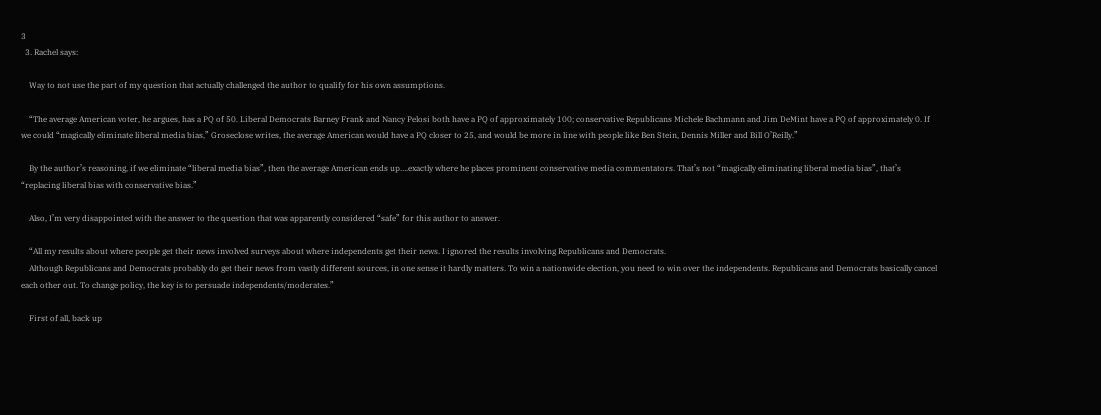3
  3. Rachel says:

    Way to not use the part of my question that actually challenged the author to qualify for his own assumptions.

    “The average American voter, he argues, has a PQ of 50. Liberal Democrats Barney Frank and Nancy Pelosi both have a PQ of approximately 100; conservative Republicans Michele Bachmann and Jim DeMint have a PQ of approximately 0. If we could “magically eliminate liberal media bias,” Groseclose writes, the average American would have a PQ closer to 25, and would be more in line with people like Ben Stein, Dennis Miller and Bill O’Reilly.”

    By the author’s reasoning, if we eliminate “liberal media bias”, then the average American ends up….exactly where he places prominent conservative media commentators. That’s not “magically eliminating liberal media bias”, that’s “replacing liberal bias with conservative bias.”

    Also, I’m very disappointed with the answer to the question that was apparently considered “safe” for this author to answer.

    “All my results about where people get their news involved surveys about where independents get their news. I ignored the results involving Republicans and Democrats.
    Although Republicans and Democrats probably do get their news from vastly different sources, in one sense it hardly matters. To win a nationwide election, you need to win over the independents. Republicans and Democrats basically cancel each other out. To change policy, the key is to persuade independents/moderates.”

    First of all, back up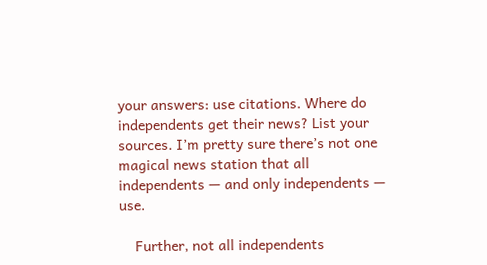your answers: use citations. Where do independents get their news? List your sources. I’m pretty sure there’s not one magical news station that all independents — and only independents — use.

    Further, not all independents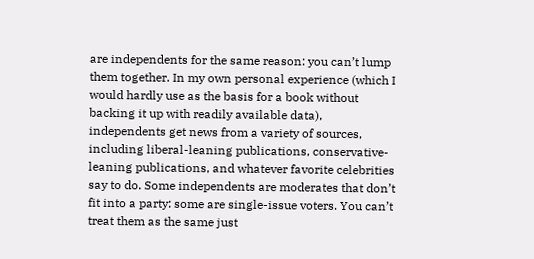are independents for the same reason: you can’t lump them together. In my own personal experience (which I would hardly use as the basis for a book without backing it up with readily available data), independents get news from a variety of sources, including liberal-leaning publications, conservative-leaning publications, and whatever favorite celebrities say to do. Some independents are moderates that don’t fit into a party: some are single-issue voters. You can’t treat them as the same just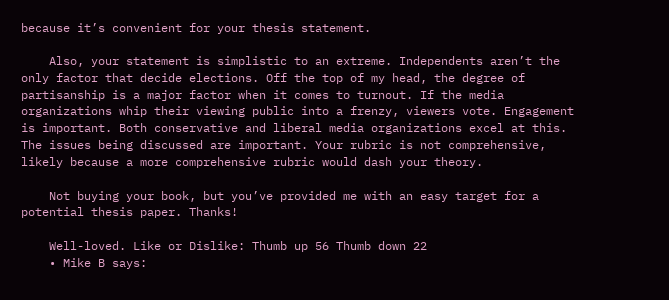because it’s convenient for your thesis statement.

    Also, your statement is simplistic to an extreme. Independents aren’t the only factor that decide elections. Off the top of my head, the degree of partisanship is a major factor when it comes to turnout. If the media organizations whip their viewing public into a frenzy, viewers vote. Engagement is important. Both conservative and liberal media organizations excel at this. The issues being discussed are important. Your rubric is not comprehensive, likely because a more comprehensive rubric would dash your theory.

    Not buying your book, but you’ve provided me with an easy target for a potential thesis paper. Thanks!

    Well-loved. Like or Dislike: Thumb up 56 Thumb down 22
    • Mike B says: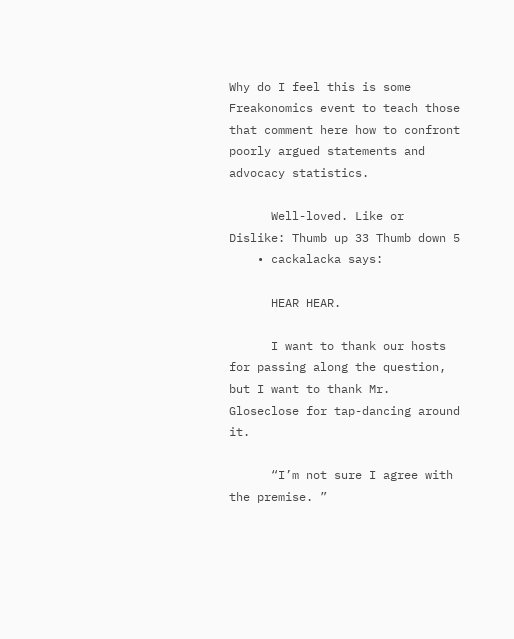Why do I feel this is some Freakonomics event to teach those that comment here how to confront poorly argued statements and advocacy statistics.

      Well-loved. Like or Dislike: Thumb up 33 Thumb down 5
    • cackalacka says:

      HEAR HEAR.

      I want to thank our hosts for passing along the question, but I want to thank Mr. Gloseclose for tap-dancing around it.

      “I’m not sure I agree with the premise. ”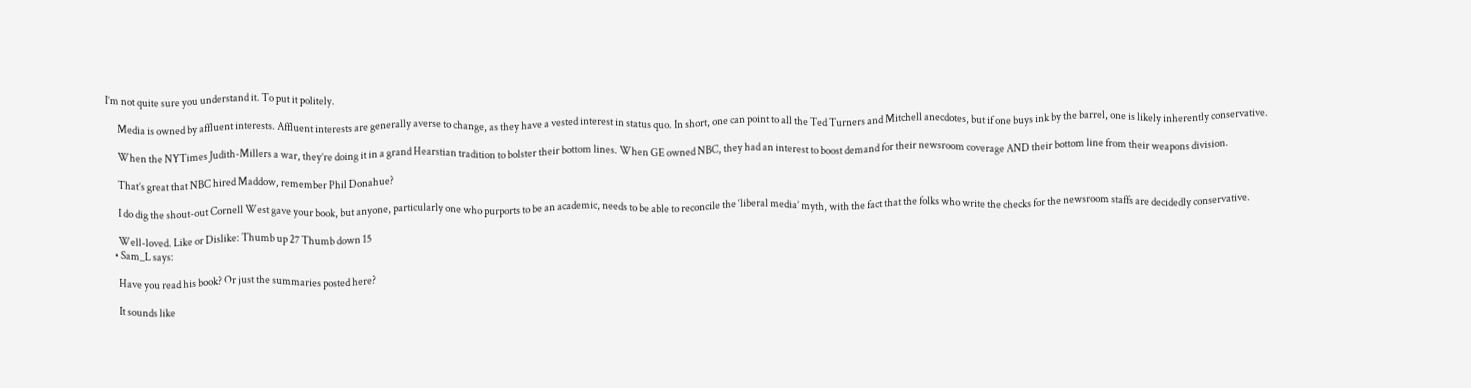I’m not quite sure you understand it. To put it politely.

      Media is owned by affluent interests. Affluent interests are generally averse to change, as they have a vested interest in status quo. In short, one can point to all the Ted Turners and Mitchell anecdotes, but if one buys ink by the barrel, one is likely inherently conservative.

      When the NYTimes Judith-Millers a war, they’re doing it in a grand Hearstian tradition to bolster their bottom lines. When GE owned NBC, they had an interest to boost demand for their newsroom coverage AND their bottom line from their weapons division.

      That’s great that NBC hired Maddow, remember Phil Donahue?

      I do dig the shout-out Cornell West gave your book, but anyone, particularly one who purports to be an academic, needs to be able to reconcile the ‘liberal media’ myth, with the fact that the folks who write the checks for the newsroom staffs are decidedly conservative.

      Well-loved. Like or Dislike: Thumb up 27 Thumb down 15
    • Sam_L says:

      Have you read his book? Or just the summaries posted here?

      It sounds like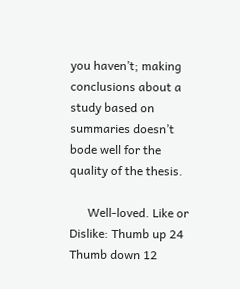you haven’t; making conclusions about a study based on summaries doesn’t bode well for the quality of the thesis.

      Well-loved. Like or Dislike: Thumb up 24 Thumb down 12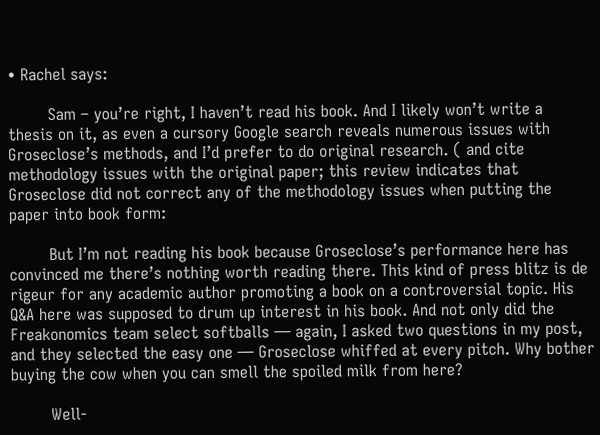• Rachel says:

        Sam – you’re right, I haven’t read his book. And I likely won’t write a thesis on it, as even a cursory Google search reveals numerous issues with Groseclose’s methods, and I’d prefer to do original research. ( and cite methodology issues with the original paper; this review indicates that Groseclose did not correct any of the methodology issues when putting the paper into book form:

        But I’m not reading his book because Groseclose’s performance here has convinced me there’s nothing worth reading there. This kind of press blitz is de rigeur for any academic author promoting a book on a controversial topic. His Q&A here was supposed to drum up interest in his book. And not only did the Freakonomics team select softballs — again, I asked two questions in my post, and they selected the easy one — Groseclose whiffed at every pitch. Why bother buying the cow when you can smell the spoiled milk from here?

        Well-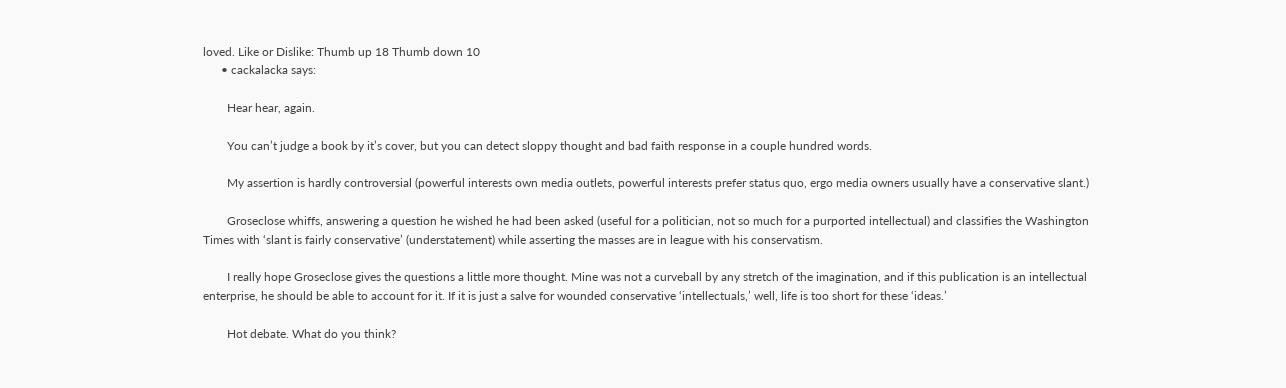loved. Like or Dislike: Thumb up 18 Thumb down 10
      • cackalacka says:

        Hear hear, again.

        You can’t judge a book by it’s cover, but you can detect sloppy thought and bad faith response in a couple hundred words.

        My assertion is hardly controversial (powerful interests own media outlets, powerful interests prefer status quo, ergo media owners usually have a conservative slant.)

        Groseclose whiffs, answering a question he wished he had been asked (useful for a politician, not so much for a purported intellectual) and classifies the Washington Times with ‘slant is fairly conservative’ (understatement) while asserting the masses are in league with his conservatism.

        I really hope Groseclose gives the questions a little more thought. Mine was not a curveball by any stretch of the imagination, and if this publication is an intellectual enterprise, he should be able to account for it. If it is just a salve for wounded conservative ‘intellectuals,’ well, life is too short for these ‘ideas.’

        Hot debate. What do you think?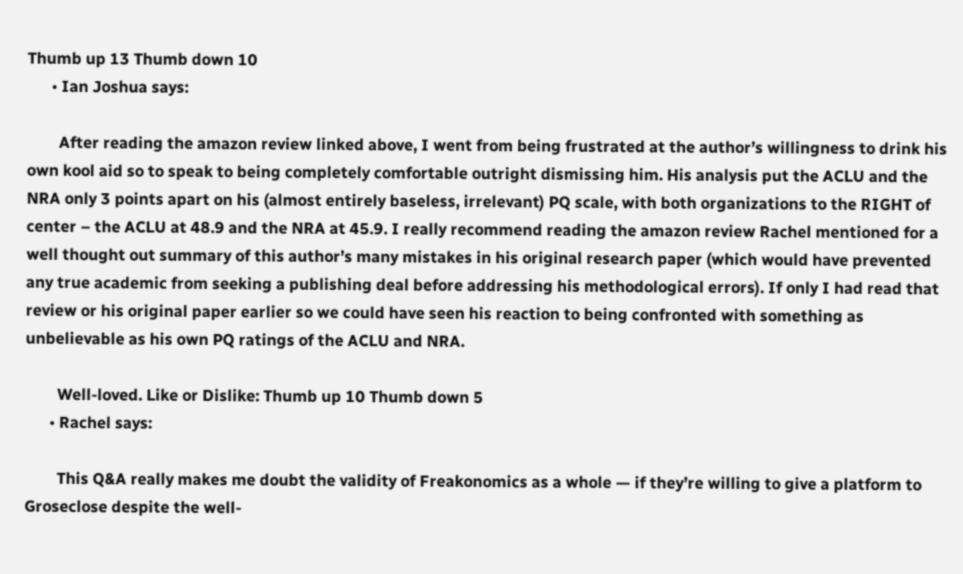Thumb up 13 Thumb down 10
      • Ian Joshua says:

        After reading the amazon review linked above, I went from being frustrated at the author’s willingness to drink his own kool aid so to speak to being completely comfortable outright dismissing him. His analysis put the ACLU and the NRA only 3 points apart on his (almost entirely baseless, irrelevant) PQ scale, with both organizations to the RIGHT of center – the ACLU at 48.9 and the NRA at 45.9. I really recommend reading the amazon review Rachel mentioned for a well thought out summary of this author’s many mistakes in his original research paper (which would have prevented any true academic from seeking a publishing deal before addressing his methodological errors). If only I had read that review or his original paper earlier so we could have seen his reaction to being confronted with something as unbelievable as his own PQ ratings of the ACLU and NRA.

        Well-loved. Like or Dislike: Thumb up 10 Thumb down 5
      • Rachel says:

        This Q&A really makes me doubt the validity of Freakonomics as a whole — if they’re willing to give a platform to Groseclose despite the well-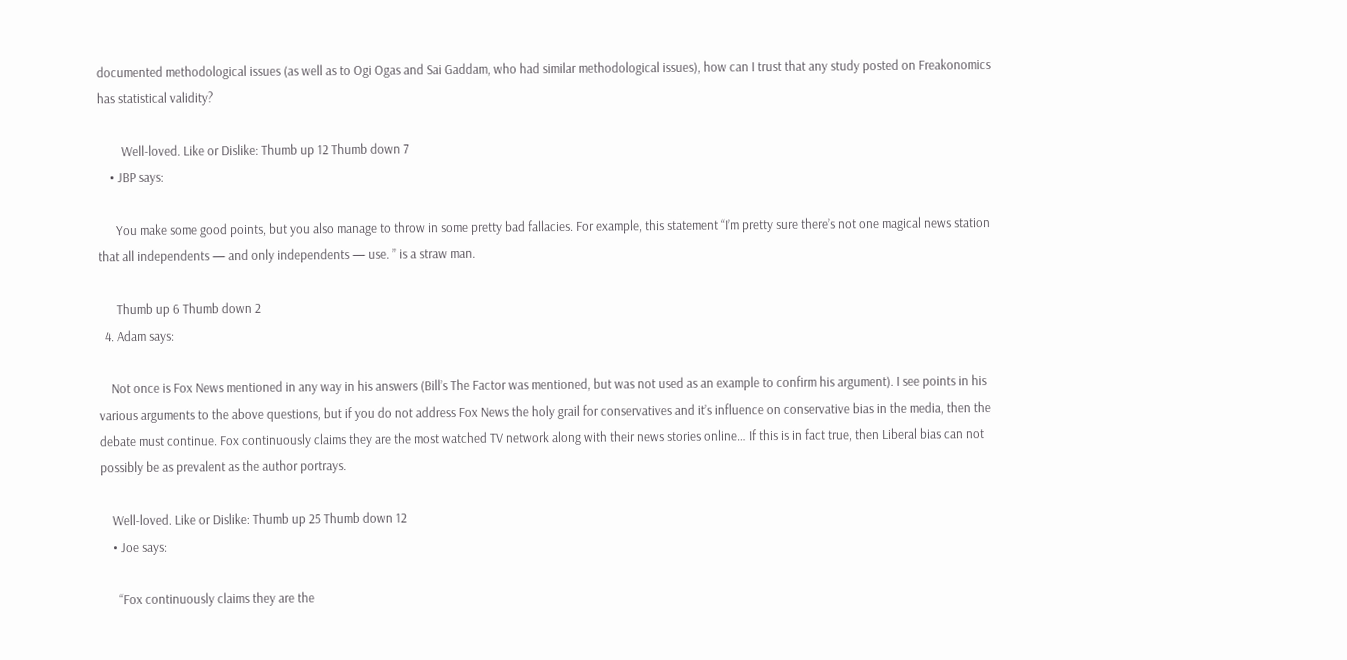documented methodological issues (as well as to Ogi Ogas and Sai Gaddam, who had similar methodological issues), how can I trust that any study posted on Freakonomics has statistical validity?

        Well-loved. Like or Dislike: Thumb up 12 Thumb down 7
    • JBP says:

      You make some good points, but you also manage to throw in some pretty bad fallacies. For example, this statement “I’m pretty sure there’s not one magical news station that all independents — and only independents — use. ” is a straw man.

      Thumb up 6 Thumb down 2
  4. Adam says:

    Not once is Fox News mentioned in any way in his answers (Bill’s The Factor was mentioned, but was not used as an example to confirm his argument). I see points in his various arguments to the above questions, but if you do not address Fox News the holy grail for conservatives and it’s influence on conservative bias in the media, then the debate must continue. Fox continuously claims they are the most watched TV network along with their news stories online… If this is in fact true, then Liberal bias can not possibly be as prevalent as the author portrays.

    Well-loved. Like or Dislike: Thumb up 25 Thumb down 12
    • Joe says:

      “Fox continuously claims they are the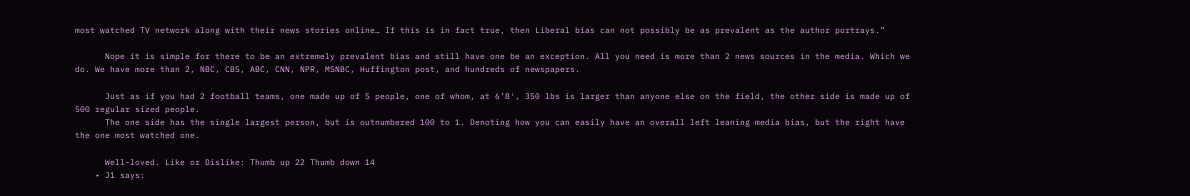most watched TV network along with their news stories online… If this is in fact true, then Liberal bias can not possibly be as prevalent as the author portrays.”

      Nope it is simple for there to be an extremely prevalent bias and still have one be an exception. All you need is more than 2 news sources in the media. Which we do. We have more than 2, NBC, CBS, ABC, CNN, NPR, MSNBC, Huffington post, and hundreds of newspapers.

      Just as if you had 2 football teams, one made up of 5 people, one of whom, at 6’8′, 350 lbs is larger than anyone else on the field, the other side is made up of 500 regular sized people.
      The one side has the single largest person, but is outnumbered 100 to 1. Denoting how you can easily have an overall left leaning media bias, but the right have the one most watched one.

      Well-loved. Like or Dislike: Thumb up 22 Thumb down 14
    • J1 says: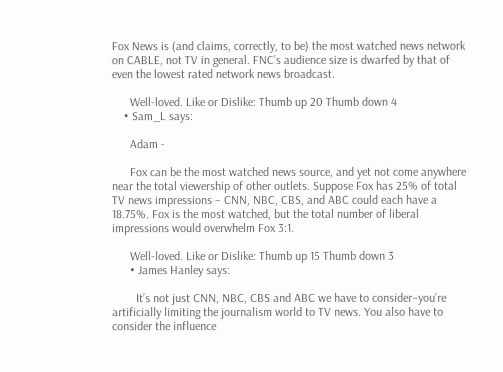Fox News is (and claims, correctly, to be) the most watched news network on CABLE, not TV in general. FNC’s audience size is dwarfed by that of even the lowest rated network news broadcast.

      Well-loved. Like or Dislike: Thumb up 20 Thumb down 4
    • Sam_L says:

      Adam -

      Fox can be the most watched news source, and yet not come anywhere near the total viewership of other outlets. Suppose Fox has 25% of total TV news impressions – CNN, NBC, CBS, and ABC could each have a 18.75%. Fox is the most watched, but the total number of liberal impressions would overwhelm Fox 3:1.

      Well-loved. Like or Dislike: Thumb up 15 Thumb down 3
      • James Hanley says:

        It’s not just CNN, NBC, CBS and ABC we have to consider–you’re artificially limiting the journalism world to TV news. You also have to consider the influence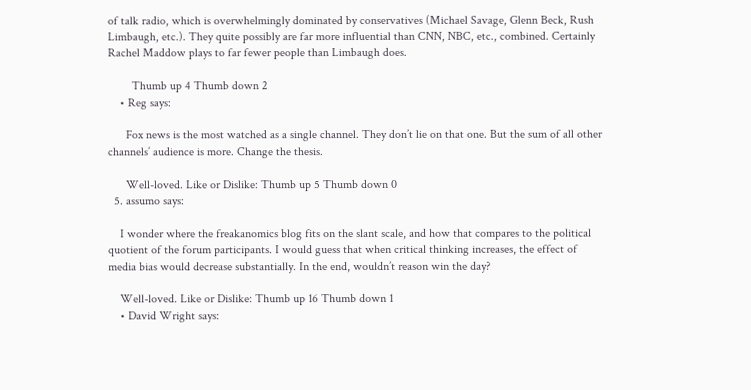of talk radio, which is overwhelmingly dominated by conservatives (Michael Savage, Glenn Beck, Rush Limbaugh, etc.). They quite possibly are far more influential than CNN, NBC, etc., combined. Certainly Rachel Maddow plays to far fewer people than Limbaugh does.

        Thumb up 4 Thumb down 2
    • Reg says:

      Fox news is the most watched as a single channel. They don’t lie on that one. But the sum of all other channels’ audience is more. Change the thesis.

      Well-loved. Like or Dislike: Thumb up 5 Thumb down 0
  5. assumo says:

    I wonder where the freakanomics blog fits on the slant scale, and how that compares to the political quotient of the forum participants. I would guess that when critical thinking increases, the effect of media bias would decrease substantially. In the end, wouldn’t reason win the day?

    Well-loved. Like or Dislike: Thumb up 16 Thumb down 1
    • David Wright says: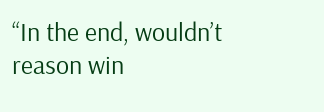“In the end, wouldn’t reason win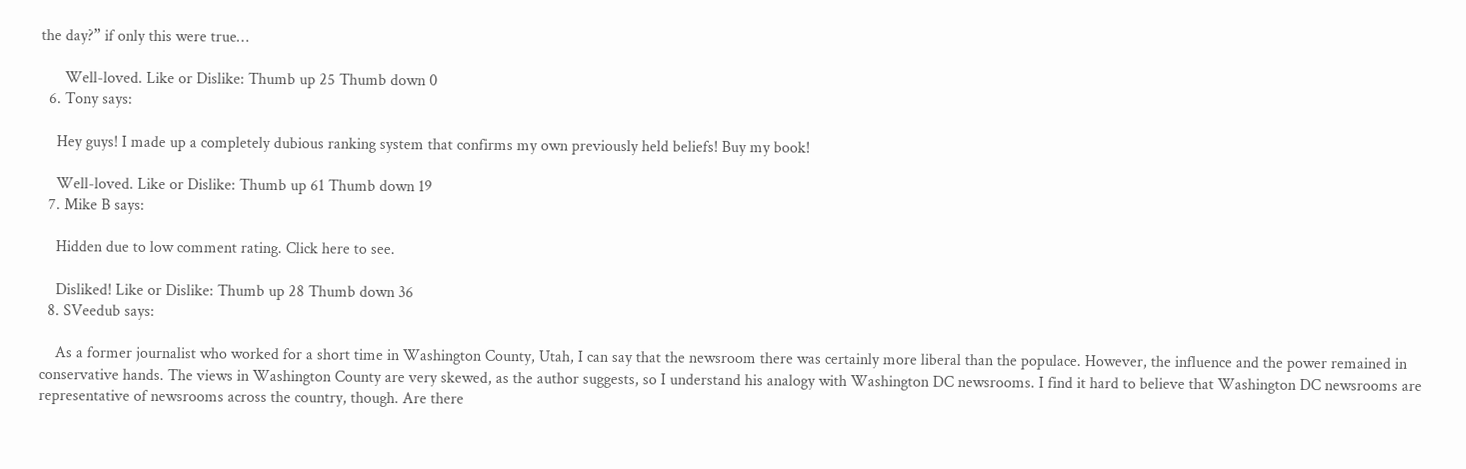the day?” if only this were true…

      Well-loved. Like or Dislike: Thumb up 25 Thumb down 0
  6. Tony says:

    Hey guys! I made up a completely dubious ranking system that confirms my own previously held beliefs! Buy my book!

    Well-loved. Like or Dislike: Thumb up 61 Thumb down 19
  7. Mike B says:

    Hidden due to low comment rating. Click here to see.

    Disliked! Like or Dislike: Thumb up 28 Thumb down 36
  8. SVeedub says:

    As a former journalist who worked for a short time in Washington County, Utah, I can say that the newsroom there was certainly more liberal than the populace. However, the influence and the power remained in conservative hands. The views in Washington County are very skewed, as the author suggests, so I understand his analogy with Washington DC newsrooms. I find it hard to believe that Washington DC newsrooms are representative of newsrooms across the country, though. Are there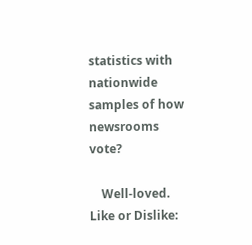statistics with nationwide samples of how newsrooms vote?

    Well-loved. Like or Dislike: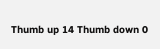Thumb up 14 Thumb down 0